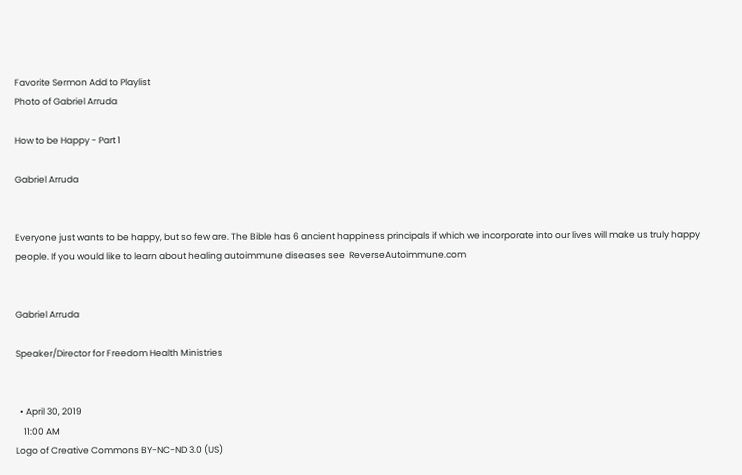Favorite Sermon Add to Playlist
Photo of Gabriel Arruda

How to be Happy - Part 1

Gabriel Arruda


Everyone just wants to be happy, but so few are. The Bible has 6 ancient happiness principals if which we incorporate into our lives will make us truly happy people. If you would like to learn about healing autoimmune diseases see  ReverseAutoimmune.com


Gabriel Arruda

Speaker/Director for Freedom Health Ministries


  • April 30, 2019
    11:00 AM
Logo of Creative Commons BY-NC-ND 3.0 (US)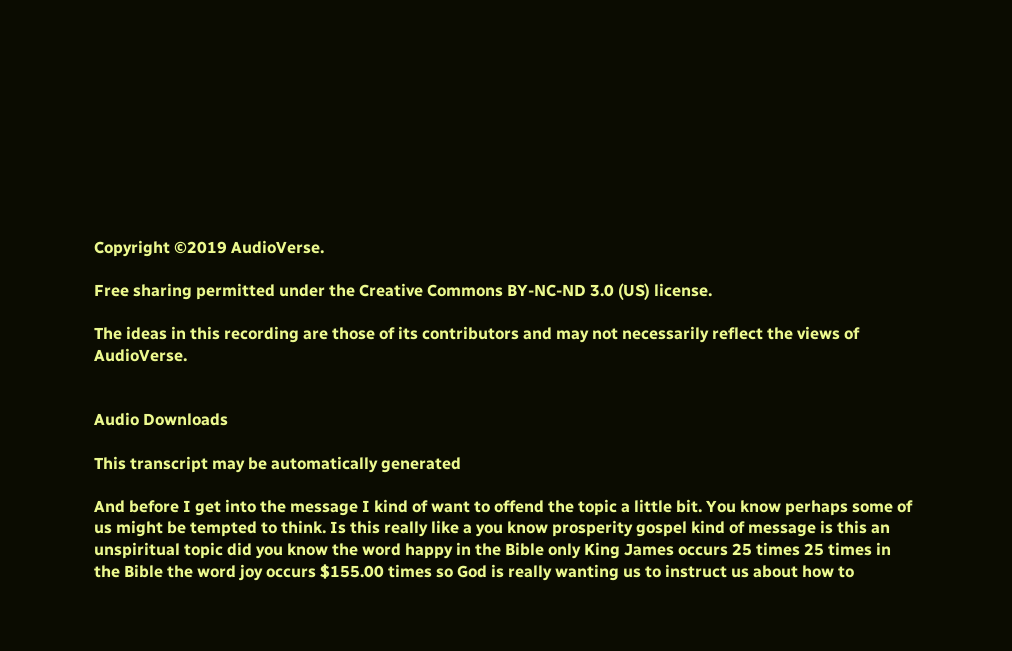Copyright ©2019 AudioVerse.

Free sharing permitted under the Creative Commons BY-NC-ND 3.0 (US) license.

The ideas in this recording are those of its contributors and may not necessarily reflect the views of AudioVerse.


Audio Downloads

This transcript may be automatically generated

And before I get into the message I kind of want to offend the topic a little bit. You know perhaps some of us might be tempted to think. Is this really like a you know prosperity gospel kind of message is this an unspiritual topic did you know the word happy in the Bible only King James occurs 25 times 25 times in the Bible the word joy occurs $155.00 times so God is really wanting us to instruct us about how to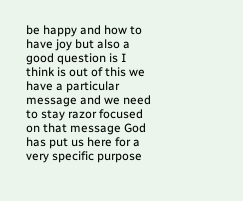be happy and how to have joy but also a good question is I think is out of this we have a particular message and we need to stay razor focused on that message God has put us here for a very specific purpose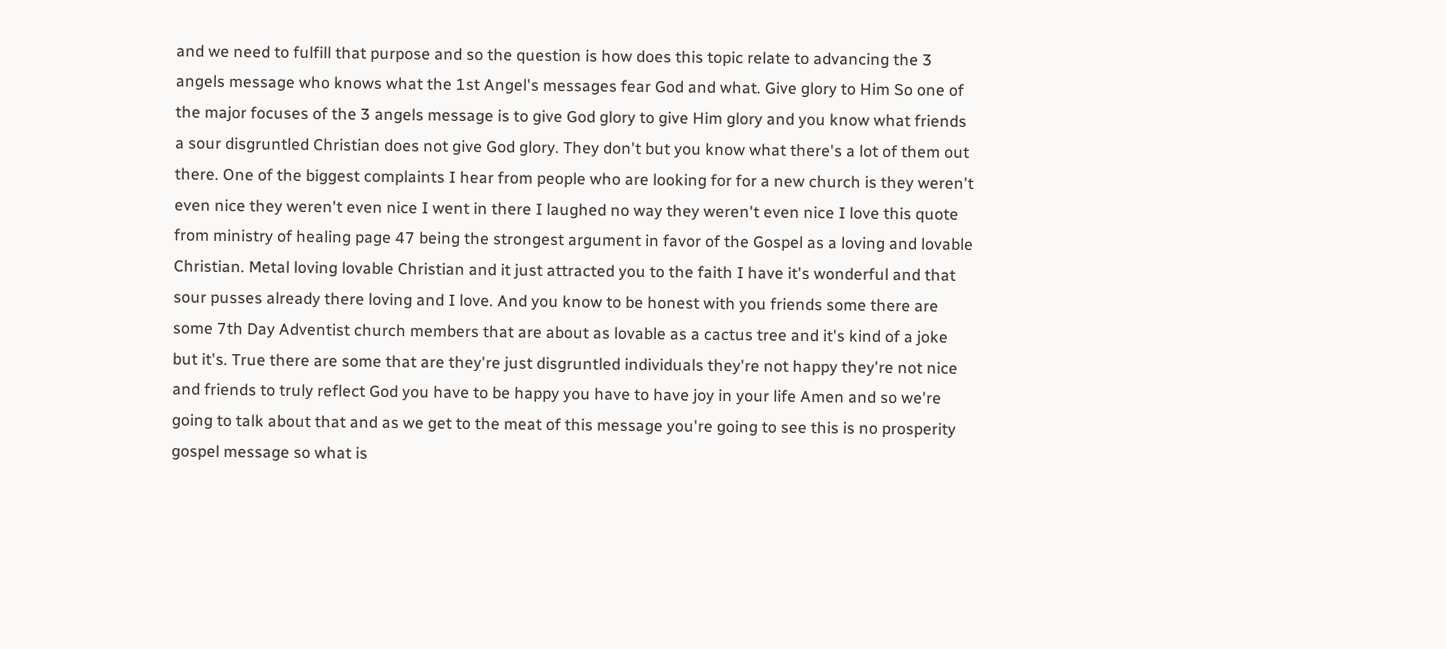and we need to fulfill that purpose and so the question is how does this topic relate to advancing the 3 angels message who knows what the 1st Angel's messages fear God and what. Give glory to Him So one of the major focuses of the 3 angels message is to give God glory to give Him glory and you know what friends a sour disgruntled Christian does not give God glory. They don't but you know what there's a lot of them out there. One of the biggest complaints I hear from people who are looking for for a new church is they weren't even nice they weren't even nice I went in there I laughed no way they weren't even nice I love this quote from ministry of healing page 47 being the strongest argument in favor of the Gospel as a loving and lovable Christian. Metal loving lovable Christian and it just attracted you to the faith I have it's wonderful and that sour pusses already there loving and I love. And you know to be honest with you friends some there are some 7th Day Adventist church members that are about as lovable as a cactus tree and it's kind of a joke but it's. True there are some that are they're just disgruntled individuals they're not happy they're not nice and friends to truly reflect God you have to be happy you have to have joy in your life Amen and so we're going to talk about that and as we get to the meat of this message you're going to see this is no prosperity gospel message so what is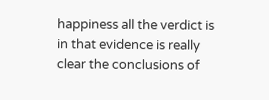happiness all the verdict is in that evidence is really clear the conclusions of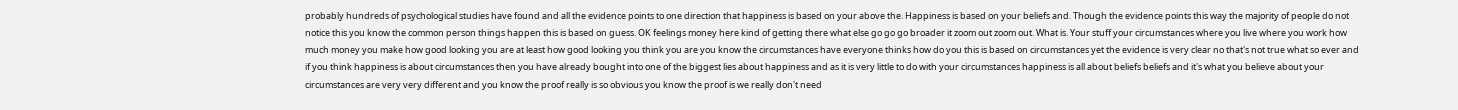probably hundreds of psychological studies have found and all the evidence points to one direction that happiness is based on your above the. Happiness is based on your beliefs and. Though the evidence points this way the majority of people do not notice this you know the common person things happen this is based on guess. OK feelings money here kind of getting there what else go go go broader it zoom out zoom out. What is. Your stuff your circumstances where you live where you work how much money you make how good looking you are at least how good looking you think you are you know the circumstances have everyone thinks how do you this is based on circumstances yet the evidence is very clear no that's not true what so ever and if you think happiness is about circumstances then you have already bought into one of the biggest lies about happiness and as it is very little to do with your circumstances happiness is all about beliefs beliefs and it's what you believe about your circumstances are very very different and you know the proof really is so obvious you know the proof is we really don't need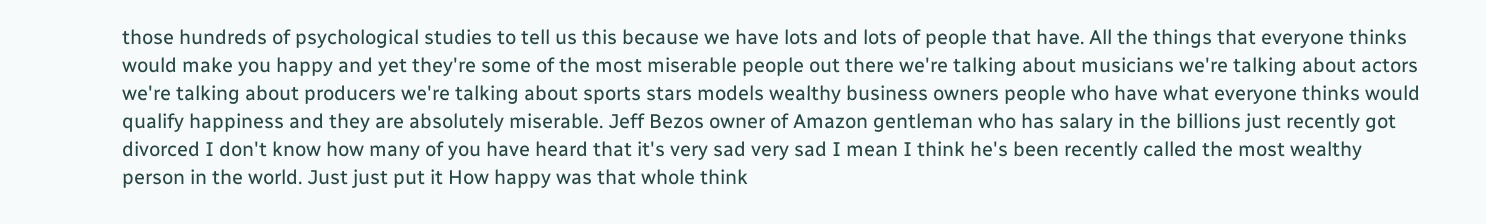those hundreds of psychological studies to tell us this because we have lots and lots of people that have. All the things that everyone thinks would make you happy and yet they're some of the most miserable people out there we're talking about musicians we're talking about actors we're talking about producers we're talking about sports stars models wealthy business owners people who have what everyone thinks would qualify happiness and they are absolutely miserable. Jeff Bezos owner of Amazon gentleman who has salary in the billions just recently got divorced I don't know how many of you have heard that it's very sad very sad I mean I think he's been recently called the most wealthy person in the world. Just just put it How happy was that whole think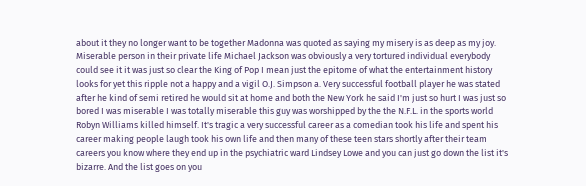about it they no longer want to be together Madonna was quoted as saying my misery is as deep as my joy. Miserable person in their private life Michael Jackson was obviously a very tortured individual everybody could see it it was just so clear the King of Pop I mean just the epitome of what the entertainment history looks for yet this ripple not a happy and a vigil O.J. Simpson a. Very successful football player he was stated after he kind of semi retired he would sit at home and both the New York he said I'm just so hurt I was just so bored I was miserable I was totally miserable this guy was worshipped by the the N.F.L. in the sports world Robyn Williams killed himself. It's tragic a very successful career as a comedian took his life and spent his career making people laugh took his own life and then many of these teen stars shortly after their team careers you know where they end up in the psychiatric ward Lindsey Lowe and you can just go down the list it's bizarre. And the list goes on you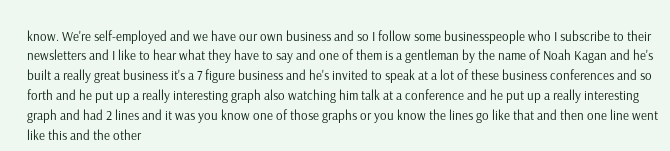know. We're self-employed and we have our own business and so I follow some businesspeople who I subscribe to their newsletters and I like to hear what they have to say and one of them is a gentleman by the name of Noah Kagan and he's built a really great business it's a 7 figure business and he's invited to speak at a lot of these business conferences and so forth and he put up a really interesting graph also watching him talk at a conference and he put up a really interesting graph and had 2 lines and it was you know one of those graphs or you know the lines go like that and then one line went like this and the other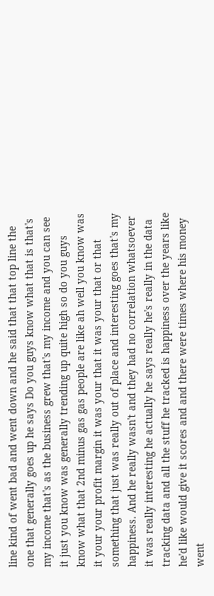line kind of went bad and went down and he said that that top line the one that generally goes up he says Do you guys know what that is that's my income that's as the business grew that's my income and you can see it just you know was generally trending up quite high so do you guys know what that 2nd minus gas gas people are like ah well you know was it your your profit margin it was your that it was your that or that something that just was really out of place and interesting goes that's my happiness. And he really wasn't and they had no correlation whatsoever it was really interesting he actually he says really he's really in the data tracking data and all the stuff he tracked is happiness over the years like he'd like would give it scores and and there were times where his money went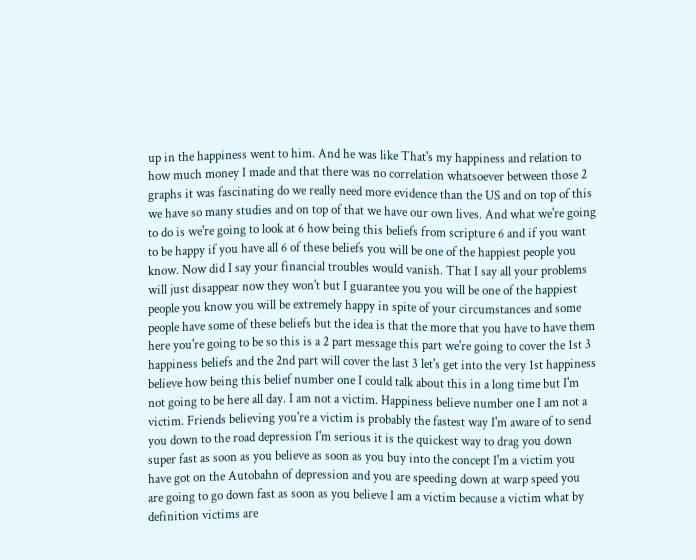up in the happiness went to him. And he was like That's my happiness and relation to how much money I made and that there was no correlation whatsoever between those 2 graphs it was fascinating do we really need more evidence than the US and on top of this we have so many studies and on top of that we have our own lives. And what we're going to do is we're going to look at 6 how being this beliefs from scripture 6 and if you want to be happy if you have all 6 of these beliefs you will be one of the happiest people you know. Now did I say your financial troubles would vanish. That I say all your problems will just disappear now they won't but I guarantee you you will be one of the happiest people you know you will be extremely happy in spite of your circumstances and some people have some of these beliefs but the idea is that the more that you have to have them here you're going to be so this is a 2 part message this part we're going to cover the 1st 3 happiness beliefs and the 2nd part will cover the last 3 let's get into the very 1st happiness believe how being this belief number one I could talk about this in a long time but I'm not going to be here all day. I am not a victim. Happiness believe number one I am not a victim. Friends believing you're a victim is probably the fastest way I'm aware of to send you down to the road depression I'm serious it is the quickest way to drag you down super fast as soon as you believe as soon as you buy into the concept I'm a victim you have got on the Autobahn of depression and you are speeding down at warp speed you are going to go down fast as soon as you believe I am a victim because a victim what by definition victims are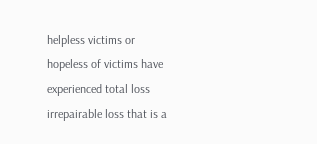helpless victims or hopeless of victims have experienced total loss irrepairable loss that is a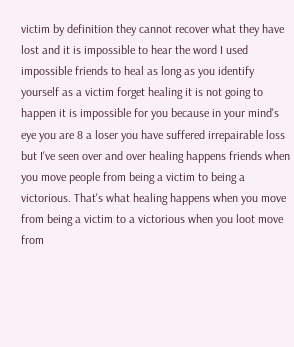victim by definition they cannot recover what they have lost and it is impossible to hear the word I used impossible friends to heal as long as you identify yourself as a victim forget healing it is not going to happen it is impossible for you because in your mind's eye you are 8 a loser you have suffered irrepairable loss but I've seen over and over healing happens friends when you move people from being a victim to being a victorious. That's what healing happens when you move from being a victim to a victorious when you loot move from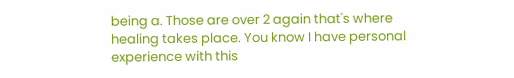being a. Those are over 2 again that's where healing takes place. You know I have personal experience with this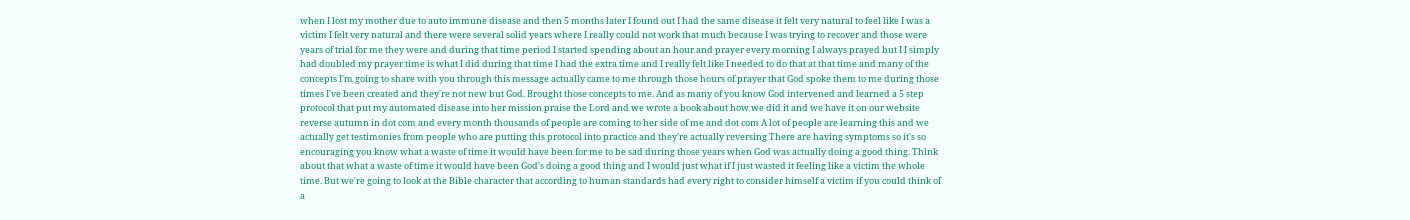when I lost my mother due to auto immune disease and then 5 months later I found out I had the same disease it felt very natural to feel like I was a victim I felt very natural and there were several solid years where I really could not work that much because I was trying to recover and those were years of trial for me they were and during that time period I started spending about an hour and prayer every morning I always prayed but I I simply had doubled my prayer time is what I did during that time I had the extra time and I really felt like I needed to do that at that time and many of the concepts I'm going to share with you through this message actually came to me through those hours of prayer that God spoke them to me during those times I've been created and they're not new but God. Brought those concepts to me. And as many of you know God intervened and learned a 5 step protocol that put my automated disease into her mission praise the Lord and we wrote a book about how we did it and we have it on our website reverse autumn in dot com and every month thousands of people are coming to her side of me and dot com A lot of people are learning this and we actually get testimonies from people who are putting this protocol into practice and they're actually reversing There are having symptoms so it's so encouraging you know what a waste of time it would have been for me to be sad during those years when God was actually doing a good thing. Think about that what a waste of time it would have been God's doing a good thing and I would just what if I just wasted it feeling like a victim the whole time. But we're going to look at the Bible character that according to human standards had every right to consider himself a victim if you could think of a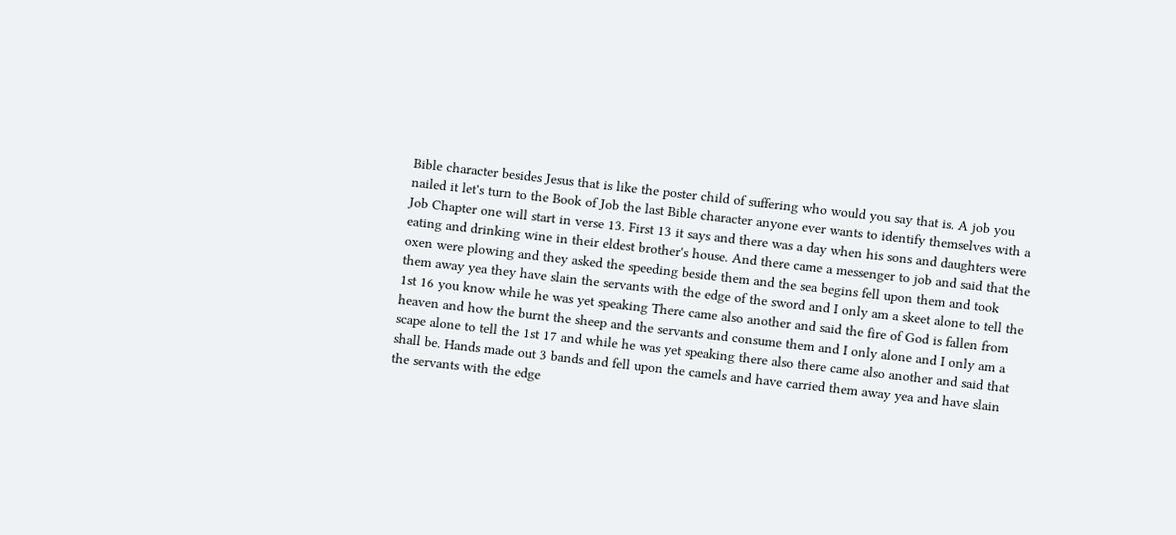Bible character besides Jesus that is like the poster child of suffering who would you say that is. A job you nailed it let's turn to the Book of Job the last Bible character anyone ever wants to identify themselves with a Job Chapter one will start in verse 13. First 13 it says and there was a day when his sons and daughters were eating and drinking wine in their eldest brother's house. And there came a messenger to job and said that the oxen were plowing and they asked the speeding beside them and the sea begins fell upon them and took them away yea they have slain the servants with the edge of the sword and I only am a skeet alone to tell the 1st 16 you know while he was yet speaking There came also another and said the fire of God is fallen from heaven and how the burnt the sheep and the servants and consume them and I only alone and I only am a scape alone to tell the 1st 17 and while he was yet speaking there also there came also another and said that shall be. Hands made out 3 bands and fell upon the camels and have carried them away yea and have slain the servants with the edge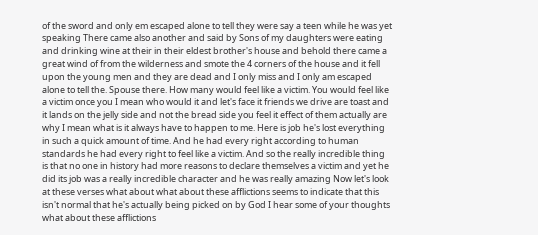of the sword and only em escaped alone to tell they were say a teen while he was yet speaking There came also another and said by Sons of my daughters were eating and drinking wine at their in their eldest brother's house and behold there came a great wind of from the wilderness and smote the 4 corners of the house and it fell upon the young men and they are dead and I only miss and I only am escaped alone to tell the. Spouse there. How many would feel like a victim. You would feel like a victim once you I mean who would it and let's face it friends we drive are toast and it lands on the jelly side and not the bread side you feel it effect of them actually are why I mean what is it always have to happen to me. Here is job he's lost everything in such a quick amount of time. And he had every right according to human standards he had every right to feel like a victim. And so the really incredible thing is that no one in history had more reasons to declare themselves a victim and yet he did its job was a really incredible character and he was really amazing Now let's look at these verses what about what about these afflictions seems to indicate that this isn't normal that he's actually being picked on by God I hear some of your thoughts what about these afflictions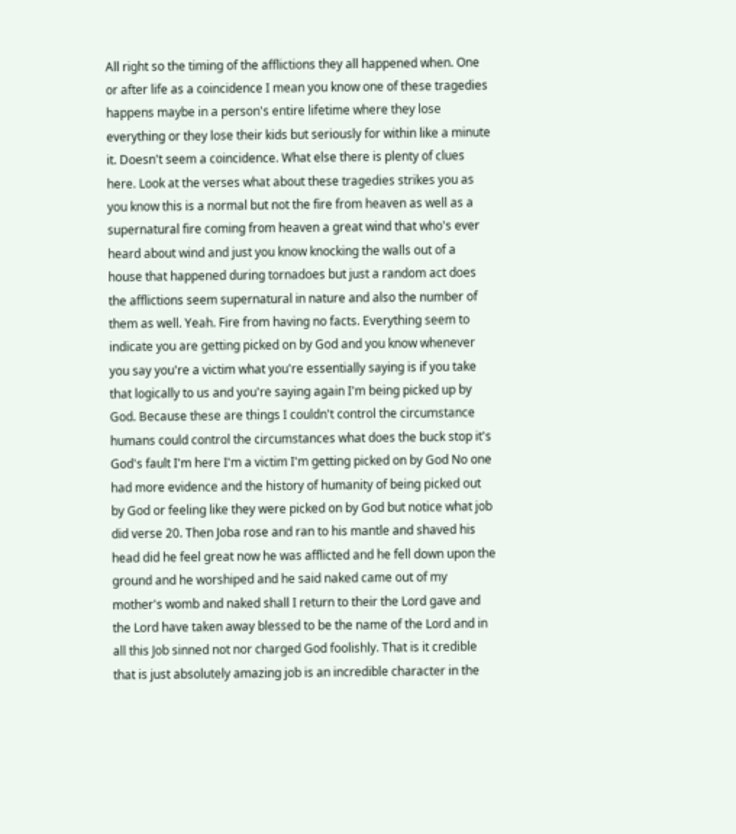All right so the timing of the afflictions they all happened when. One or after life as a coincidence I mean you know one of these tragedies happens maybe in a person's entire lifetime where they lose everything or they lose their kids but seriously for within like a minute it. Doesn't seem a coincidence. What else there is plenty of clues here. Look at the verses what about these tragedies strikes you as you know this is a normal but not the fire from heaven as well as a supernatural fire coming from heaven a great wind that who's ever heard about wind and just you know knocking the walls out of a house that happened during tornadoes but just a random act does the afflictions seem supernatural in nature and also the number of them as well. Yeah. Fire from having no facts. Everything seem to indicate you are getting picked on by God and you know whenever you say you're a victim what you're essentially saying is if you take that logically to us and you're saying again I'm being picked up by God. Because these are things I couldn't control the circumstance humans could control the circumstances what does the buck stop it's God's fault I'm here I'm a victim I'm getting picked on by God No one had more evidence and the history of humanity of being picked out by God or feeling like they were picked on by God but notice what job did verse 20. Then Joba rose and ran to his mantle and shaved his head did he feel great now he was afflicted and he fell down upon the ground and he worshiped and he said naked came out of my mother's womb and naked shall I return to their the Lord gave and the Lord have taken away blessed to be the name of the Lord and in all this Job sinned not nor charged God foolishly. That is it credible that is just absolutely amazing job is an incredible character in the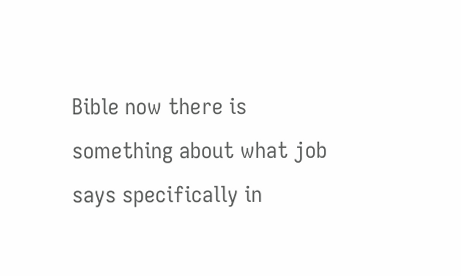Bible now there is something about what job says specifically in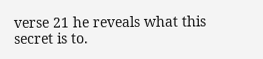verse 21 he reveals what this secret is to.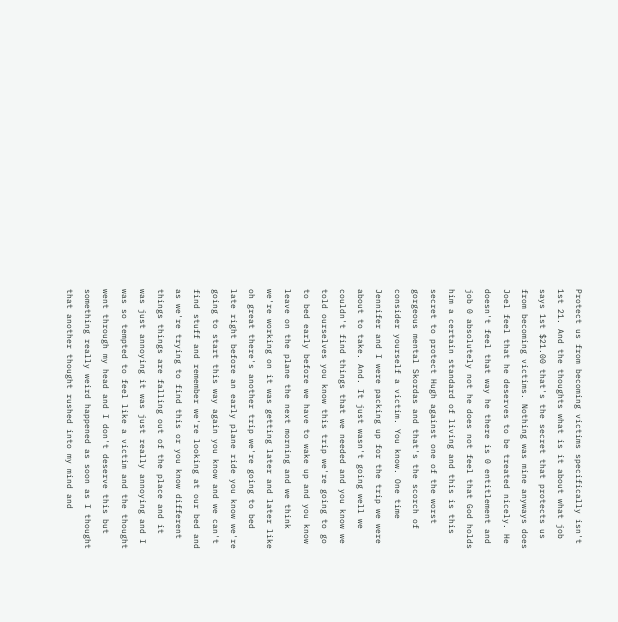Protect us from becoming victims specifically isn't 1st 21. And the thoughts what is it about what job says 1st $21.00 that's the secret that protects us from becoming victims. Nothing was mine anyways does Joel feel that he deserves to be treated nicely. He doesn't feel that way he there is 0 entitlement and job 0 absolutely not he does not feel that God holds him a certain standard of living and this is this secret to protect Hugh against one of the worst gorgeous mental Skordas and that's the scorch of consider yourself a victim. You know. One time Jennifer and I were packing up for the trip we were about to take. And. It just wasn't going well we couldn't find things that we needed and you know we told ourselves you know this trip we're going to go to bed early before we have to wake up and you know leave on the plane the next morning and we think we're working on it was getting later and later like oh great there's another trip we're going to bed late right before an early plane ride you know we're going to start this way again you know and we can't find stuff and remember we're looking at our bed and as we're trying to find this or you know different things things are falling out of the place and it was just annoying it was just really annoying and I was so tempted to feel like a victim and the thought went through my head and I don't deserve this but something really weird happened as soon as I thought that another thought rushed into my mind and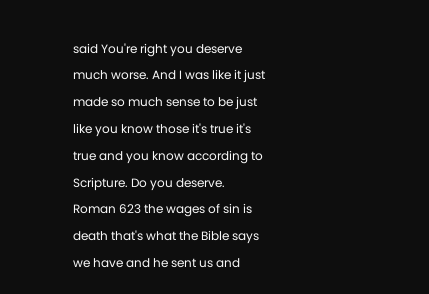said You're right you deserve much worse. And I was like it just made so much sense to be just like you know those it's true it's true and you know according to Scripture. Do you deserve. Roman 623 the wages of sin is death that's what the Bible says we have and he sent us and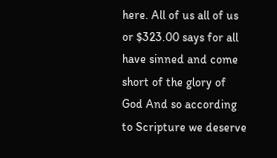here. All of us all of us or $323.00 says for all have sinned and come short of the glory of God And so according to Scripture we deserve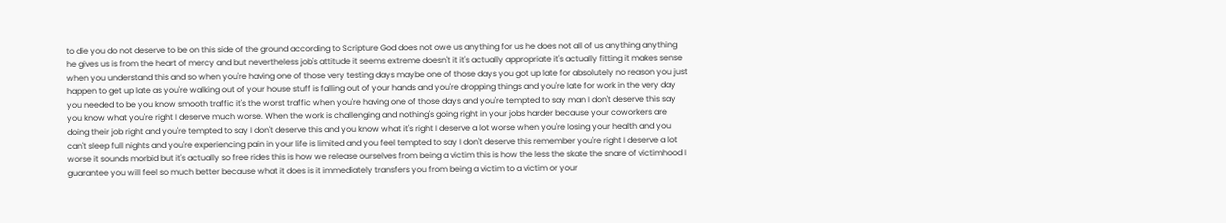to die you do not deserve to be on this side of the ground according to Scripture God does not owe us anything for us he does not all of us anything anything he gives us is from the heart of mercy and but nevertheless job's attitude it seems extreme doesn't it it's actually appropriate it's actually fitting it makes sense when you understand this and so when you're having one of those very testing days maybe one of those days you got up late for absolutely no reason you just happen to get up late as you're walking out of your house stuff is falling out of your hands and you're dropping things and you're late for work in the very day you needed to be you know smooth traffic it's the worst traffic when you're having one of those days and you're tempted to say man I don't deserve this say you know what you're right I deserve much worse. When the work is challenging and nothing's going right in your jobs harder because your coworkers are doing their job right and you're tempted to say I don't deserve this and you know what it's right I deserve a lot worse when you're losing your health and you can't sleep full nights and you're experiencing pain in your life is limited and you feel tempted to say I don't deserve this remember you're right I deserve a lot worse it sounds morbid but it's actually so free rides this is how we release ourselves from being a victim this is how the less the skate the snare of victimhood I guarantee you will feel so much better because what it does is it immediately transfers you from being a victim to a victim or your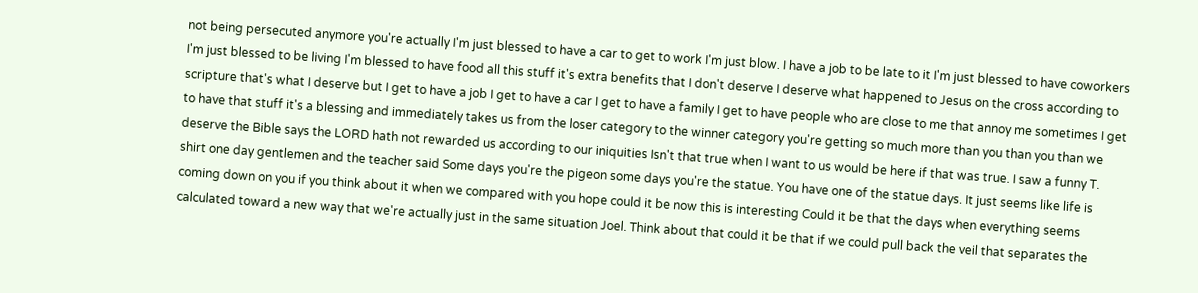not being persecuted anymore you're actually I'm just blessed to have a car to get to work I'm just blow. I have a job to be late to it I'm just blessed to have coworkers I'm just blessed to be living I'm blessed to have food all this stuff it's extra benefits that I don't deserve I deserve what happened to Jesus on the cross according to scripture that's what I deserve but I get to have a job I get to have a car I get to have a family I get to have people who are close to me that annoy me sometimes I get to have that stuff it's a blessing and immediately takes us from the loser category to the winner category you're getting so much more than you than you than we deserve the Bible says the LORD hath not rewarded us according to our iniquities Isn't that true when I want to us would be here if that was true. I saw a funny T. shirt one day gentlemen and the teacher said Some days you're the pigeon some days you're the statue. You have one of the statue days. It just seems like life is coming down on you if you think about it when we compared with you hope could it be now this is interesting Could it be that the days when everything seems calculated toward a new way that we're actually just in the same situation Joel. Think about that could it be that if we could pull back the veil that separates the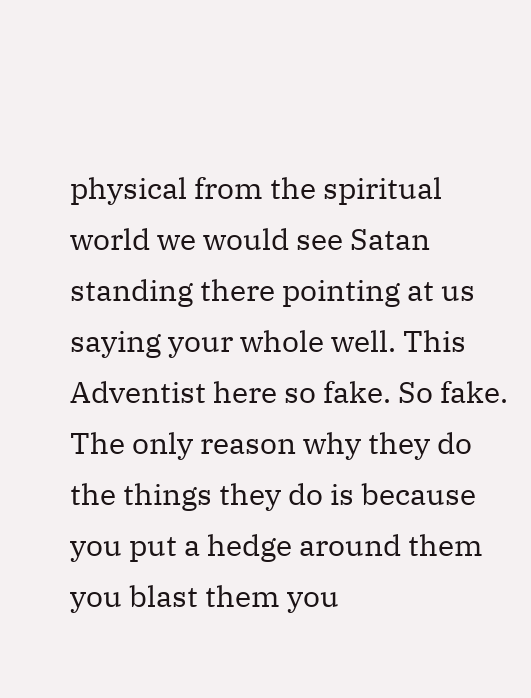physical from the spiritual world we would see Satan standing there pointing at us saying your whole well. This Adventist here so fake. So fake. The only reason why they do the things they do is because you put a hedge around them you blast them you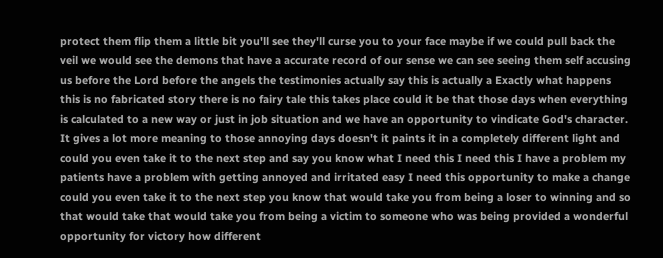protect them flip them a little bit you'll see they'll curse you to your face maybe if we could pull back the veil we would see the demons that have a accurate record of our sense we can see seeing them self accusing us before the Lord before the angels the testimonies actually say this is actually a Exactly what happens this is no fabricated story there is no fairy tale this takes place could it be that those days when everything is calculated to a new way or just in job situation and we have an opportunity to vindicate God's character. It gives a lot more meaning to those annoying days doesn't it paints it in a completely different light and could you even take it to the next step and say you know what I need this I need this I have a problem my patients have a problem with getting annoyed and irritated easy I need this opportunity to make a change could you even take it to the next step you know that would take you from being a loser to winning and so that would take that would take you from being a victim to someone who was being provided a wonderful opportunity for victory how different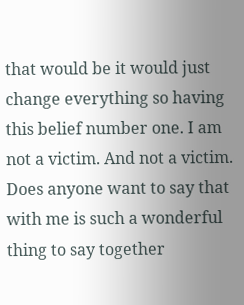that would be it would just change everything so having this belief number one. I am not a victim. And not a victim. Does anyone want to say that with me is such a wonderful thing to say together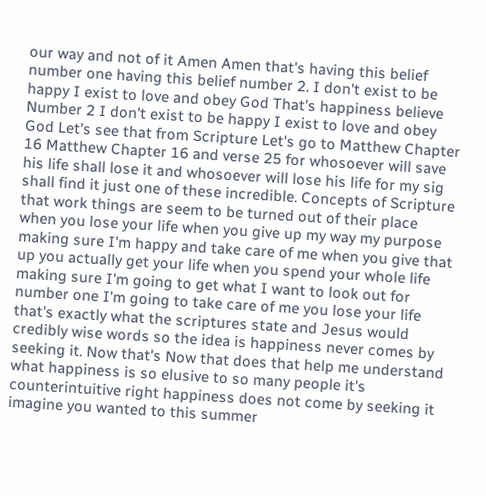our way and not of it Amen Amen that's having this belief number one having this belief number 2. I don't exist to be happy I exist to love and obey God That's happiness believe Number 2 I don't exist to be happy I exist to love and obey God Let's see that from Scripture Let's go to Matthew Chapter 16 Matthew Chapter 16 and verse 25 for whosoever will save his life shall lose it and whosoever will lose his life for my sig shall find it just one of these incredible. Concepts of Scripture that work things are seem to be turned out of their place when you lose your life when you give up my way my purpose making sure I'm happy and take care of me when you give that up you actually get your life when you spend your whole life making sure I'm going to get what I want to look out for number one I'm going to take care of me you lose your life that's exactly what the scriptures state and Jesus would credibly wise words so the idea is happiness never comes by seeking it. Now that's Now that does that help me understand what happiness is so elusive to so many people it's counterintuitive right happiness does not come by seeking it imagine you wanted to this summer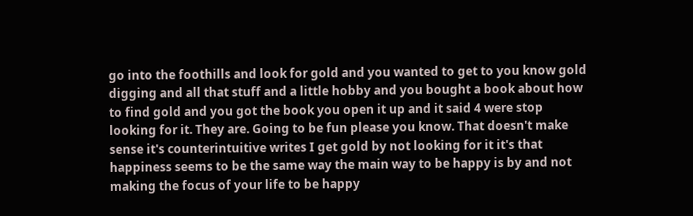go into the foothills and look for gold and you wanted to get to you know gold digging and all that stuff and a little hobby and you bought a book about how to find gold and you got the book you open it up and it said 4 were stop looking for it. They are. Going to be fun please you know. That doesn't make sense it's counterintuitive writes I get gold by not looking for it it's that happiness seems to be the same way the main way to be happy is by and not making the focus of your life to be happy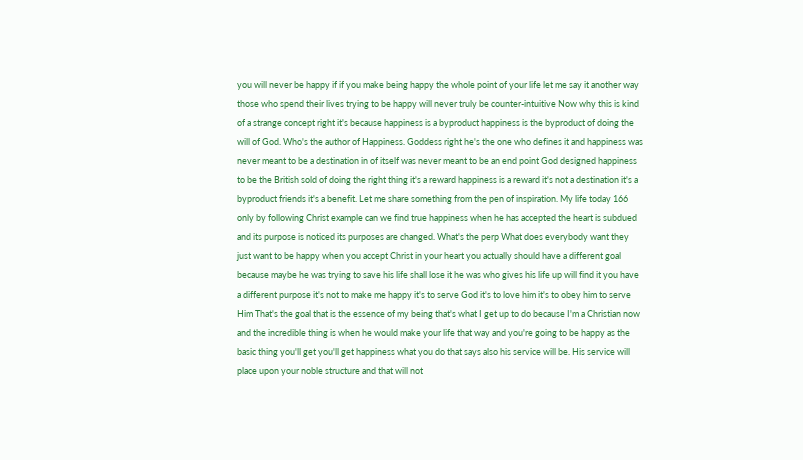you will never be happy if if you make being happy the whole point of your life let me say it another way those who spend their lives trying to be happy will never truly be counter-intuitive Now why this is kind of a strange concept right it's because happiness is a byproduct happiness is the byproduct of doing the will of God. Who's the author of Happiness. Goddess right he's the one who defines it and happiness was never meant to be a destination in of itself was never meant to be an end point God designed happiness to be the British sold of doing the right thing it's a reward happiness is a reward it's not a destination it's a byproduct friends it's a benefit. Let me share something from the pen of inspiration. My life today 166 only by following Christ example can we find true happiness when he has accepted the heart is subdued and its purpose is noticed its purposes are changed. What's the perp What does everybody want they just want to be happy when you accept Christ in your heart you actually should have a different goal because maybe he was trying to save his life shall lose it he was who gives his life up will find it you have a different purpose it's not to make me happy it's to serve God it's to love him it's to obey him to serve Him That's the goal that is the essence of my being that's what I get up to do because I'm a Christian now and the incredible thing is when he would make your life that way and you're going to be happy as the basic thing you'll get you'll get happiness what you do that says also his service will be. His service will place upon your noble structure and that will not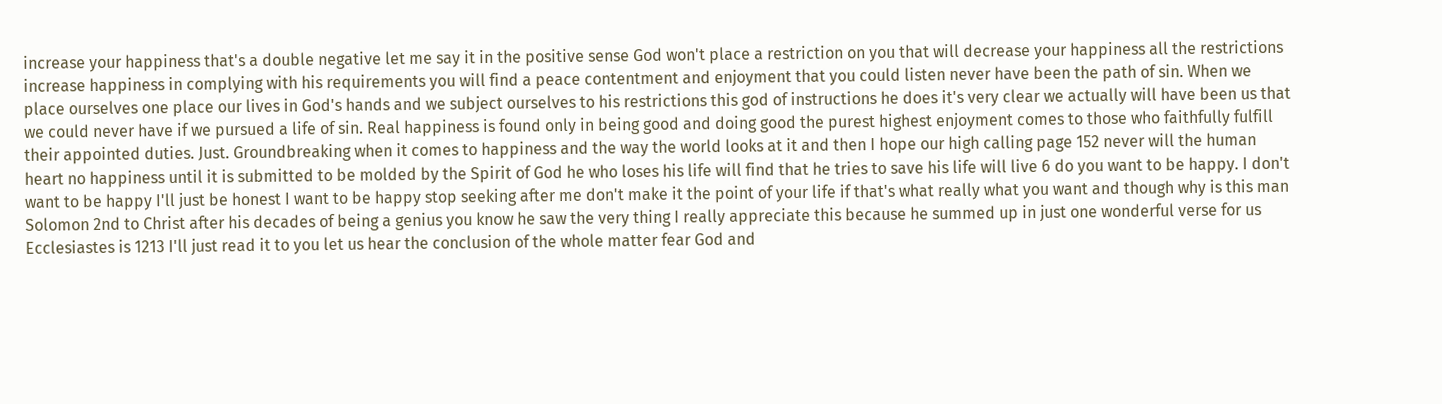increase your happiness that's a double negative let me say it in the positive sense God won't place a restriction on you that will decrease your happiness all the restrictions increase happiness in complying with his requirements you will find a peace contentment and enjoyment that you could listen never have been the path of sin. When we place ourselves one place our lives in God's hands and we subject ourselves to his restrictions this god of instructions he does it's very clear we actually will have been us that we could never have if we pursued a life of sin. Real happiness is found only in being good and doing good the purest highest enjoyment comes to those who faithfully fulfill their appointed duties. Just. Groundbreaking when it comes to happiness and the way the world looks at it and then I hope our high calling page 152 never will the human heart no happiness until it is submitted to be molded by the Spirit of God he who loses his life will find that he tries to save his life will live 6 do you want to be happy. I don't want to be happy I'll just be honest I want to be happy stop seeking after me don't make it the point of your life if that's what really what you want and though why is this man Solomon 2nd to Christ after his decades of being a genius you know he saw the very thing I really appreciate this because he summed up in just one wonderful verse for us Ecclesiastes is 1213 I'll just read it to you let us hear the conclusion of the whole matter fear God and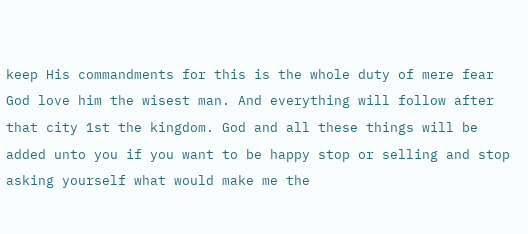keep His commandments for this is the whole duty of mere fear God love him the wisest man. And everything will follow after that city 1st the kingdom. God and all these things will be added unto you if you want to be happy stop or selling and stop asking yourself what would make me the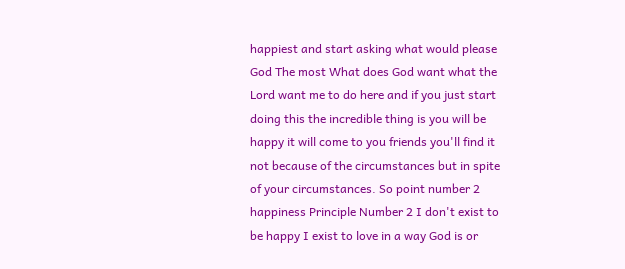happiest and start asking what would please God The most What does God want what the Lord want me to do here and if you just start doing this the incredible thing is you will be happy it will come to you friends you'll find it not because of the circumstances but in spite of your circumstances. So point number 2 happiness Principle Number 2 I don't exist to be happy I exist to love in a way God is or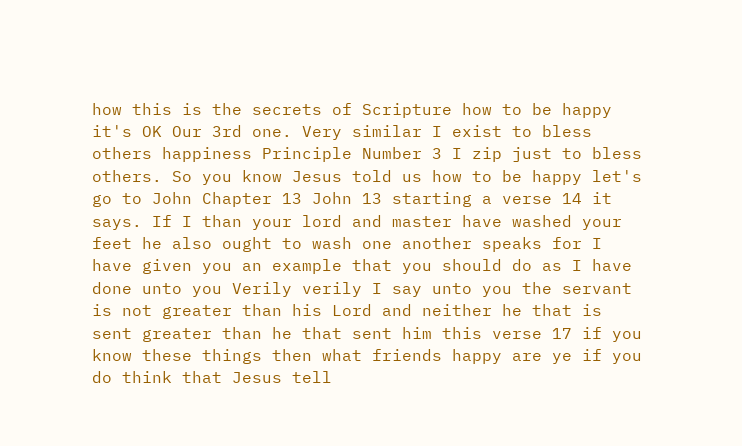how this is the secrets of Scripture how to be happy it's OK Our 3rd one. Very similar I exist to bless others happiness Principle Number 3 I zip just to bless others. So you know Jesus told us how to be happy let's go to John Chapter 13 John 13 starting a verse 14 it says. If I than your lord and master have washed your feet he also ought to wash one another speaks for I have given you an example that you should do as I have done unto you Verily verily I say unto you the servant is not greater than his Lord and neither he that is sent greater than he that sent him this verse 17 if you know these things then what friends happy are ye if you do think that Jesus tell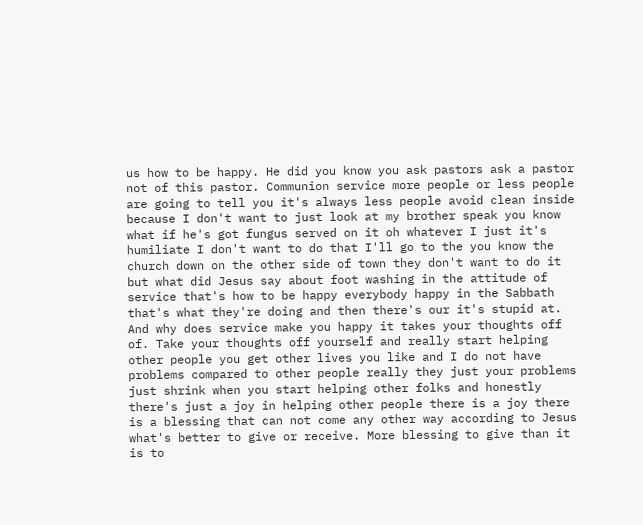us how to be happy. He did you know you ask pastors ask a pastor not of this pastor. Communion service more people or less people are going to tell you it's always less people avoid clean inside because I don't want to just look at my brother speak you know what if he's got fungus served on it oh whatever I just it's humiliate I don't want to do that I'll go to the you know the church down on the other side of town they don't want to do it but what did Jesus say about foot washing in the attitude of service that's how to be happy everybody happy in the Sabbath that's what they're doing and then there's our it's stupid at. And why does service make you happy it takes your thoughts off of. Take your thoughts off yourself and really start helping other people you get other lives you like and I do not have problems compared to other people really they just your problems just shrink when you start helping other folks and honestly there's just a joy in helping other people there is a joy there is a blessing that can not come any other way according to Jesus what's better to give or receive. More blessing to give than it is to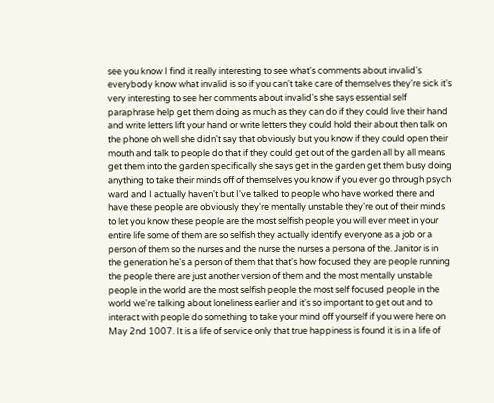see you know I find it really interesting to see what's comments about invalid's everybody know what invalid is so if you can't take care of themselves they're sick it's very interesting to see her comments about invalid's she says essential self paraphrase help get them doing as much as they can do if they could live their hand and write letters lift your hand or write letters they could hold their about then talk on the phone oh well she didn't say that obviously but you know if they could open their mouth and talk to people do that if they could get out of the garden all by all means get them into the garden specifically she says get in the garden get them busy doing anything to take their minds off of themselves you know if you ever go through psych ward and I actually haven't but I've talked to people who have worked there and have these people are obviously they're mentally unstable they're out of their minds to let you know these people are the most selfish people you will ever meet in your entire life some of them are so selfish they actually identify everyone as a job or a person of them so the nurses and the nurse the nurses a persona of the. Janitor is in the generation he's a person of them that that's how focused they are people running the people there are just another version of them and the most mentally unstable people in the world are the most selfish people the most self focused people in the world we're talking about loneliness earlier and it's so important to get out and to interact with people do something to take your mind off yourself if you were here on May 2nd 1007. It is a life of service only that true happiness is found it is in a life of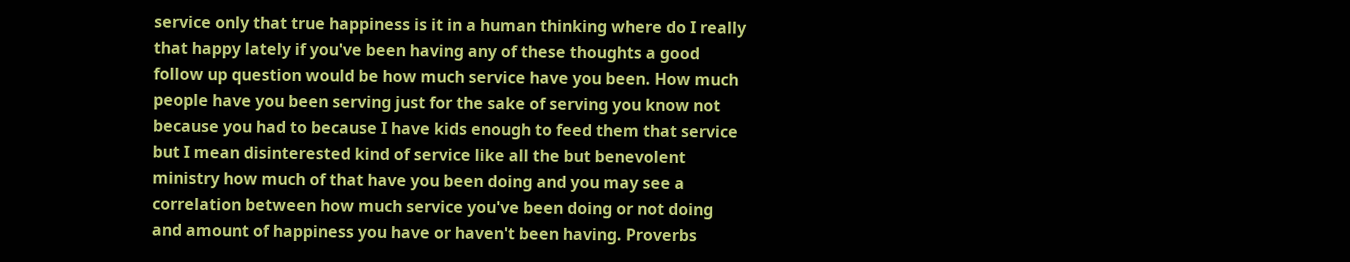service only that true happiness is it in a human thinking where do I really that happy lately if you've been having any of these thoughts a good follow up question would be how much service have you been. How much people have you been serving just for the sake of serving you know not because you had to because I have kids enough to feed them that service but I mean disinterested kind of service like all the but benevolent ministry how much of that have you been doing and you may see a correlation between how much service you've been doing or not doing and amount of happiness you have or haven't been having. Proverbs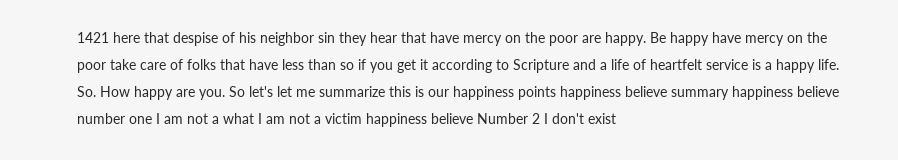1421 here that despise of his neighbor sin they hear that have mercy on the poor are happy. Be happy have mercy on the poor take care of folks that have less than so if you get it according to Scripture and a life of heartfelt service is a happy life. So. How happy are you. So let's let me summarize this is our happiness points happiness believe summary happiness believe number one I am not a what I am not a victim happiness believe Number 2 I don't exist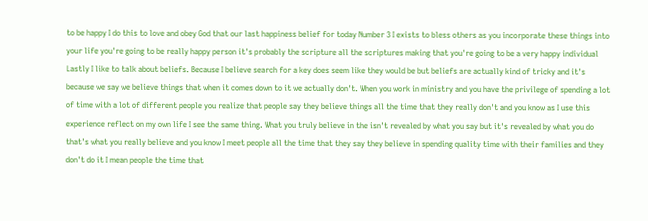to be happy I do this to love and obey God that our last happiness belief for today Number 3 I exists to bless others as you incorporate these things into your life you're going to be really happy person it's probably the scripture all the scriptures making that you're going to be a very happy individual Lastly I like to talk about beliefs. Because I believe search for a key does seem like they would be but beliefs are actually kind of tricky and it's because we say we believe things that when it comes down to it we actually don't. When you work in ministry and you have the privilege of spending a lot of time with a lot of different people you realize that people say they believe things all the time that they really don't and you know as I use this experience reflect on my own life I see the same thing. What you truly believe in the isn't revealed by what you say but it's revealed by what you do that's what you really believe and you know I meet people all the time that they say they believe in spending quality time with their families and they don't do it I mean people the time that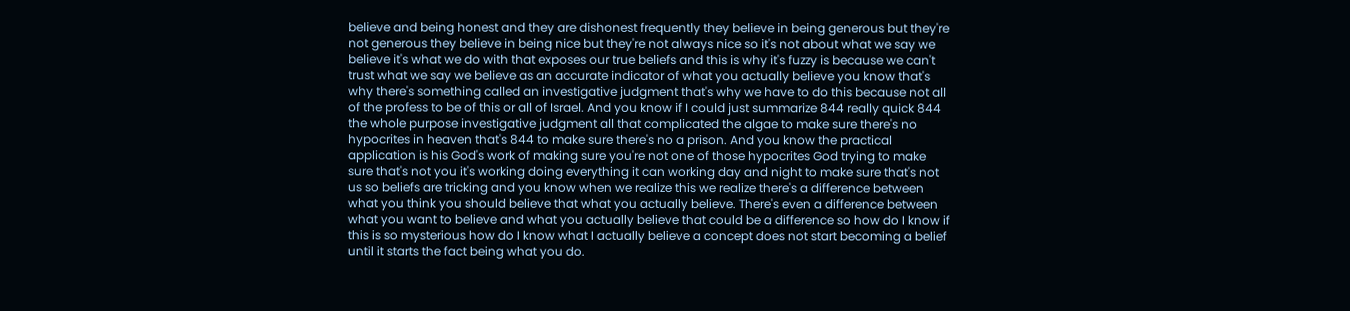believe and being honest and they are dishonest frequently they believe in being generous but they're not generous they believe in being nice but they're not always nice so it's not about what we say we believe it's what we do with that exposes our true beliefs and this is why it's fuzzy is because we can't trust what we say we believe as an accurate indicator of what you actually believe you know that's why there's something called an investigative judgment that's why we have to do this because not all of the profess to be of this or all of Israel. And you know if I could just summarize 844 really quick 844 the whole purpose investigative judgment all that complicated the algae to make sure there's no hypocrites in heaven that's 844 to make sure there's no a prison. And you know the practical application is his God's work of making sure you're not one of those hypocrites God trying to make sure that's not you it's working doing everything it can working day and night to make sure that's not us so beliefs are tricking and you know when we realize this we realize there's a difference between what you think you should believe that what you actually believe. There's even a difference between what you want to believe and what you actually believe that could be a difference so how do I know if this is so mysterious how do I know what I actually believe a concept does not start becoming a belief until it starts the fact being what you do.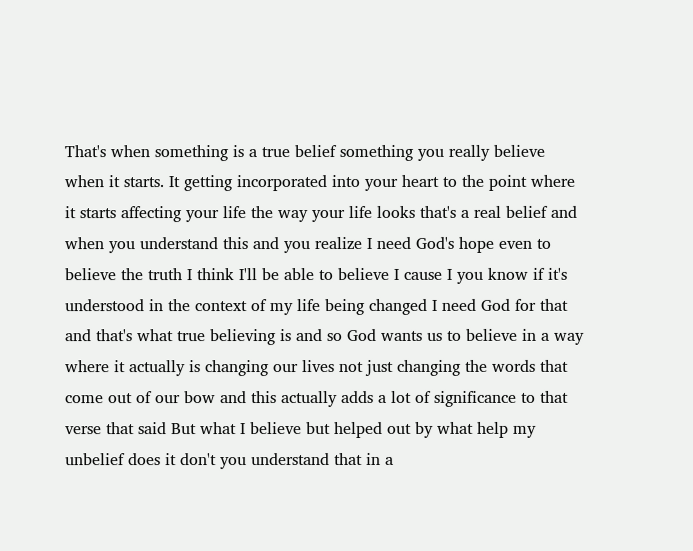That's when something is a true belief something you really believe when it starts. It getting incorporated into your heart to the point where it starts affecting your life the way your life looks that's a real belief and when you understand this and you realize I need God's hope even to believe the truth I think I'll be able to believe I cause I you know if it's understood in the context of my life being changed I need God for that and that's what true believing is and so God wants us to believe in a way where it actually is changing our lives not just changing the words that come out of our bow and this actually adds a lot of significance to that verse that said But what I believe but helped out by what help my unbelief does it don't you understand that in a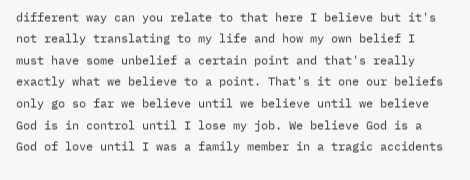different way can you relate to that here I believe but it's not really translating to my life and how my own belief I must have some unbelief a certain point and that's really exactly what we believe to a point. That's it one our beliefs only go so far we believe until we believe until we believe God is in control until I lose my job. We believe God is a God of love until I was a family member in a tragic accidents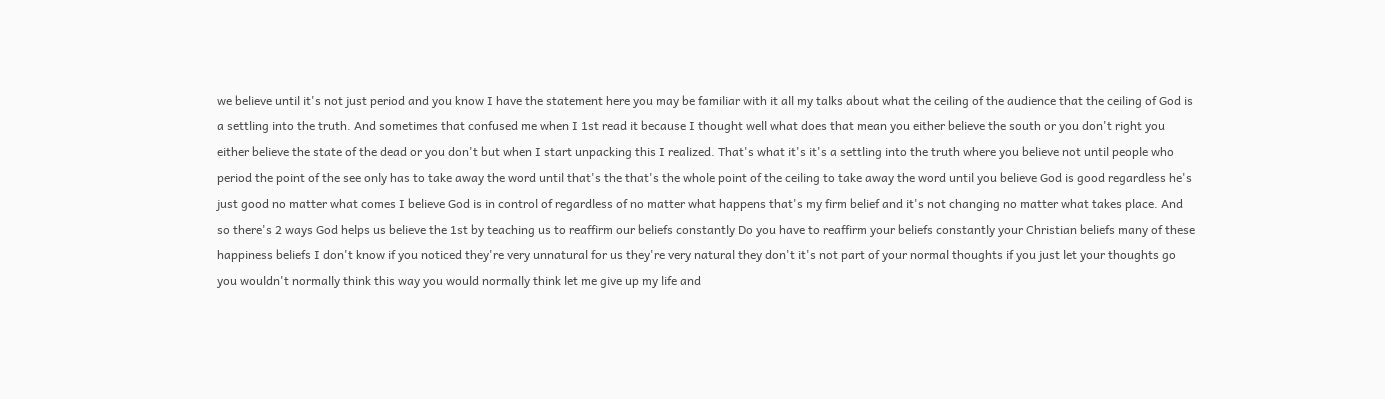we believe until it's not just period and you know I have the statement here you may be familiar with it all my talks about what the ceiling of the audience that the ceiling of God is a settling into the truth. And sometimes that confused me when I 1st read it because I thought well what does that mean you either believe the south or you don't right you either believe the state of the dead or you don't but when I start unpacking this I realized. That's what it's it's a settling into the truth where you believe not until people who period the point of the see only has to take away the word until that's the that's the whole point of the ceiling to take away the word until you believe God is good regardless he's just good no matter what comes I believe God is in control of regardless of no matter what happens that's my firm belief and it's not changing no matter what takes place. And so there's 2 ways God helps us believe the 1st by teaching us to reaffirm our beliefs constantly Do you have to reaffirm your beliefs constantly your Christian beliefs many of these happiness beliefs I don't know if you noticed they're very unnatural for us they're very natural they don't it's not part of your normal thoughts if you just let your thoughts go you wouldn't normally think this way you would normally think let me give up my life and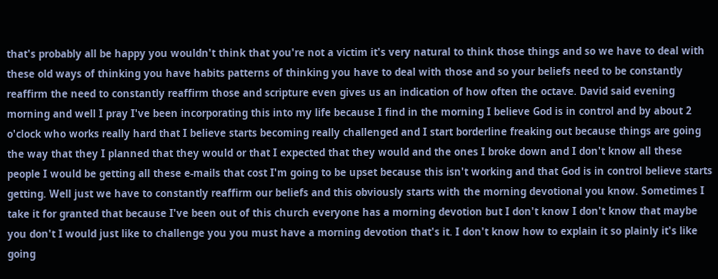that's probably all be happy you wouldn't think that you're not a victim it's very natural to think those things and so we have to deal with these old ways of thinking you have habits patterns of thinking you have to deal with those and so your beliefs need to be constantly reaffirm the need to constantly reaffirm those and scripture even gives us an indication of how often the octave. David said evening morning and well I pray I've been incorporating this into my life because I find in the morning I believe God is in control and by about 2 o'clock who works really hard that I believe starts becoming really challenged and I start borderline freaking out because things are going the way that they I planned that they would or that I expected that they would and the ones I broke down and I don't know all these people I would be getting all these e-mails that cost I'm going to be upset because this isn't working and that God is in control believe starts getting. Well just we have to constantly reaffirm our beliefs and this obviously starts with the morning devotional you know. Sometimes I take it for granted that because I've been out of this church everyone has a morning devotion but I don't know I don't know that maybe you don't I would just like to challenge you you must have a morning devotion that's it. I don't know how to explain it so plainly it's like going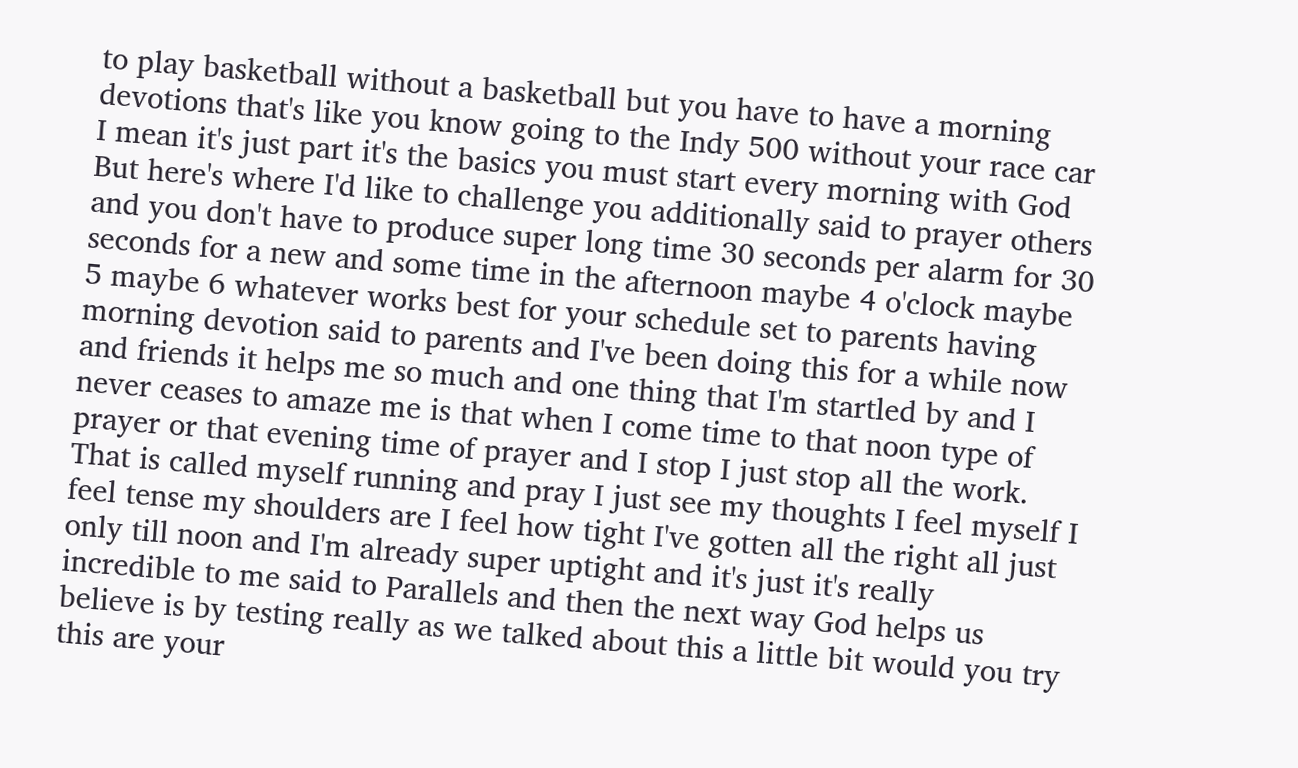to play basketball without a basketball but you have to have a morning devotions that's like you know going to the Indy 500 without your race car I mean it's just part it's the basics you must start every morning with God But here's where I'd like to challenge you additionally said to prayer others and you don't have to produce super long time 30 seconds per alarm for 30 seconds for a new and some time in the afternoon maybe 4 o'clock maybe 5 maybe 6 whatever works best for your schedule set to parents having morning devotion said to parents and I've been doing this for a while now and friends it helps me so much and one thing that I'm startled by and I never ceases to amaze me is that when I come time to that noon type of prayer or that evening time of prayer and I stop I just stop all the work. That is called myself running and pray I just see my thoughts I feel myself I feel tense my shoulders are I feel how tight I've gotten all the right all just only till noon and I'm already super uptight and it's just it's really incredible to me said to Parallels and then the next way God helps us believe is by testing really as we talked about this a little bit would you try this are your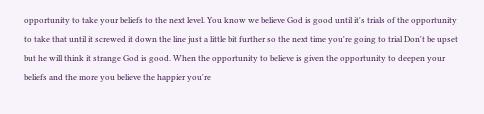opportunity to take your beliefs to the next level. You know we believe God is good until it's trials of the opportunity to take that until it screwed it down the line just a little bit further so the next time you're going to trial Don't be upset but he will think it strange God is good. When the opportunity to believe is given the opportunity to deepen your beliefs and the more you believe the happier you're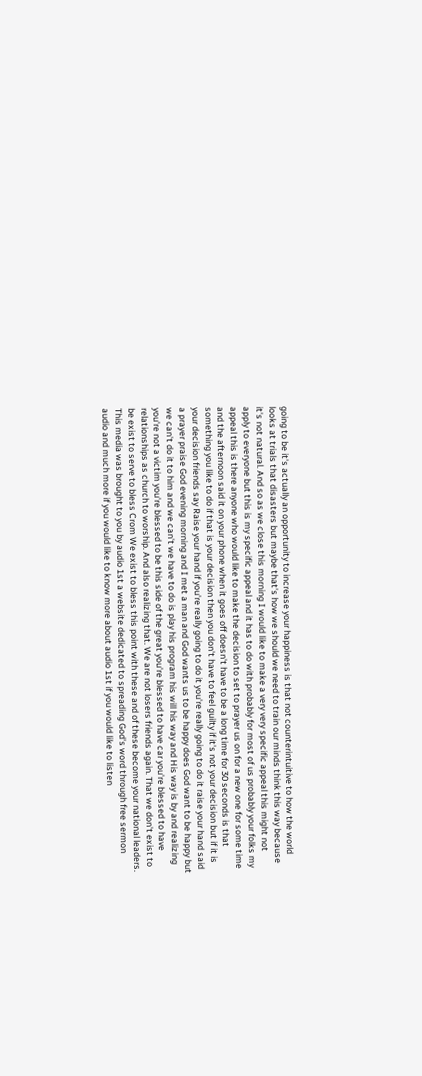going to be it's actually an opportunity to increase your happiness is that not counterintuitive to how the world looks at trials that disasters but maybe that's how we should we need to train our minds think this way because it's not natural. And so as we close this morning I would like to make a very very specific appeal this might not apply to everyone but this is my specific appeal and it has to do with probably for most of us probably your folks my appeal this is there anyone who would like to make the decision to set to prayer us on for a new one for some time and the afternoon said it on your phone when it goes off doesn't have to be a long time for 30 seconds is that something you like to do if that is your decision then you don't have to feel guilty if it's not your decision but if it is your decision friends say Raise your hand if you're really going to do it you're really going to do it raise your hand said a prayer praise God evening morning and I met a man and God wants us to be happy does God want to be happy but we can't do it to him and we can't we have to do is play his program his will his way and His way is by and realizing you're not a victim you're blessed to be this side of the great you're blessed to have car you're blessed to have relationships as church to worship. And also realizing that. We are not losers friends again. That we don't exist to be exist to serve to bless Crom We exist to bless this point with these and of these become your national leaders. This media was brought to you by audio 1st a website dedicated to spreading God's word through free sermon audio and much more if you would like to know more about audio 1st if you would like to listen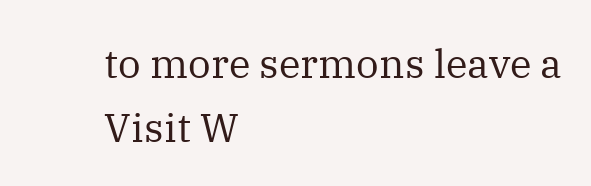to more sermons leave a Visit W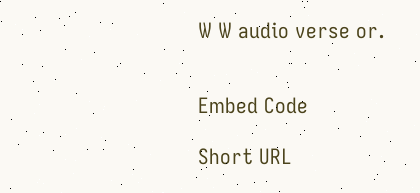W W audio verse or.


Embed Code

Short URL